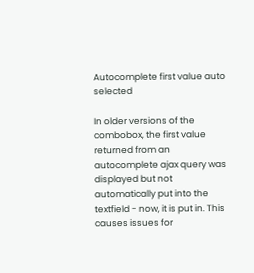Autocomplete first value auto selected

In older versions of the combobox, the first value returned from an autocomplete ajax query was displayed but not automatically put into the textfield - now, it is put in. This causes issues for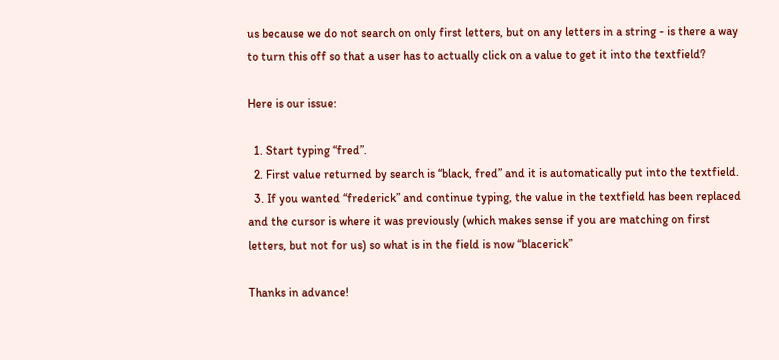us because we do not search on only first letters, but on any letters in a string - is there a way to turn this off so that a user has to actually click on a value to get it into the textfield?

Here is our issue:

  1. Start typing “fred”.
  2. First value returned by search is “black, fred” and it is automatically put into the textfield.
  3. If you wanted “frederick” and continue typing, the value in the textfield has been replaced and the cursor is where it was previously (which makes sense if you are matching on first letters, but not for us) so what is in the field is now “blacerick”

Thanks in advance!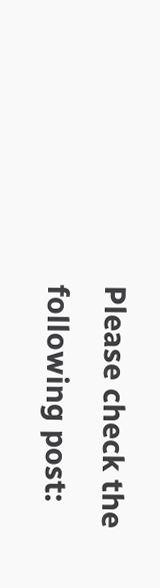Please check the following post: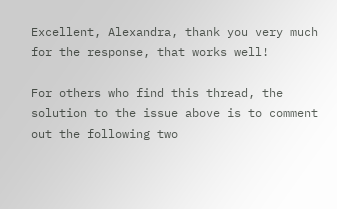Excellent, Alexandra, thank you very much for the response, that works well!

For others who find this thread, the solution to the issue above is to comment out the following two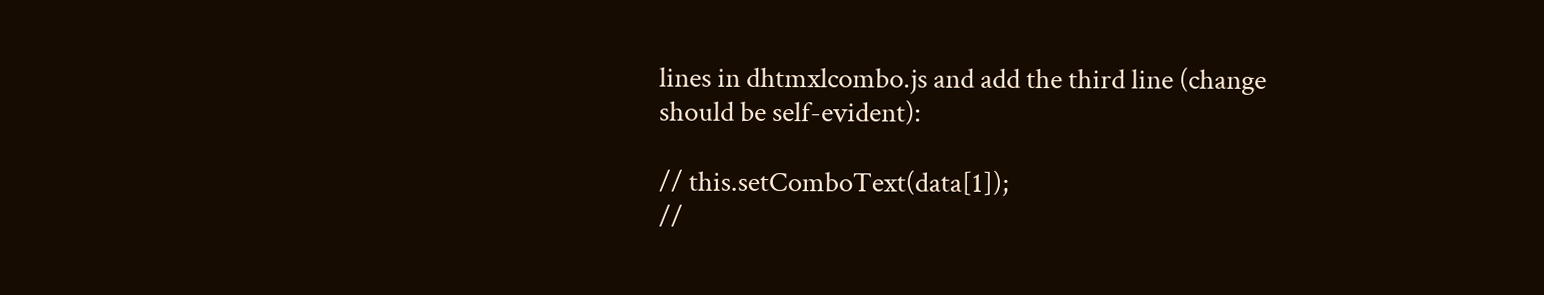lines in dhtmxlcombo.js and add the third line (change should be self-evident):

// this.setComboText(data[1]);
//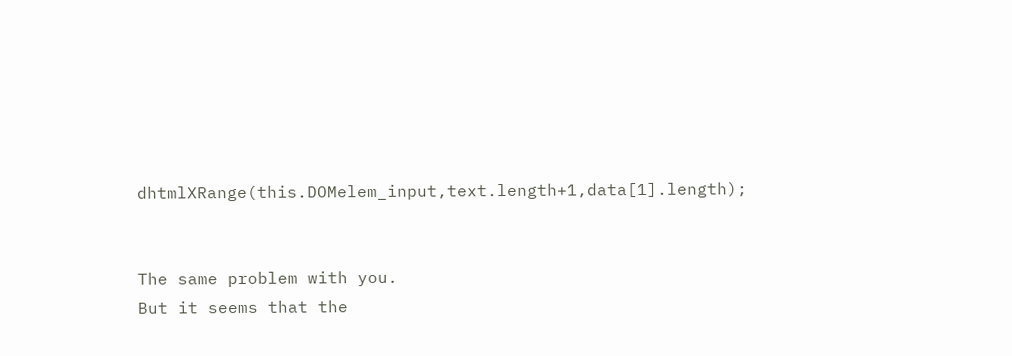dhtmlXRange(this.DOMelem_input,text.length+1,data[1].length);


The same problem with you.
But it seems that the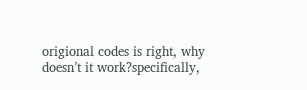origional codes is right, why doesn’t it work?specifically,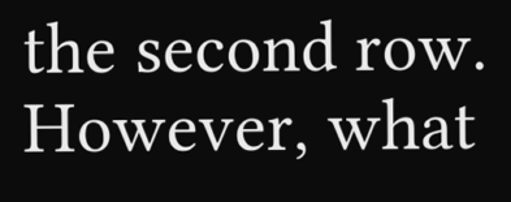the second row.
However, what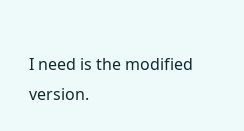I need is the modified version.